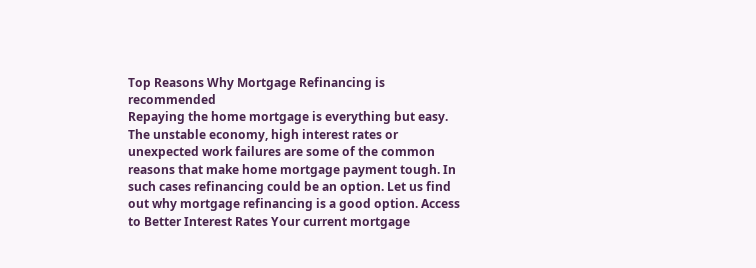Top Reasons Why Mortgage Refinancing is recommended
Repaying the home mortgage is everything but easy. The unstable economy, high interest rates or unexpected work failures are some of the common reasons that make home mortgage payment tough. In such cases refinancing could be an option. Let us find out why mortgage refinancing is a good option. Access to Better Interest Rates Your current mortgage